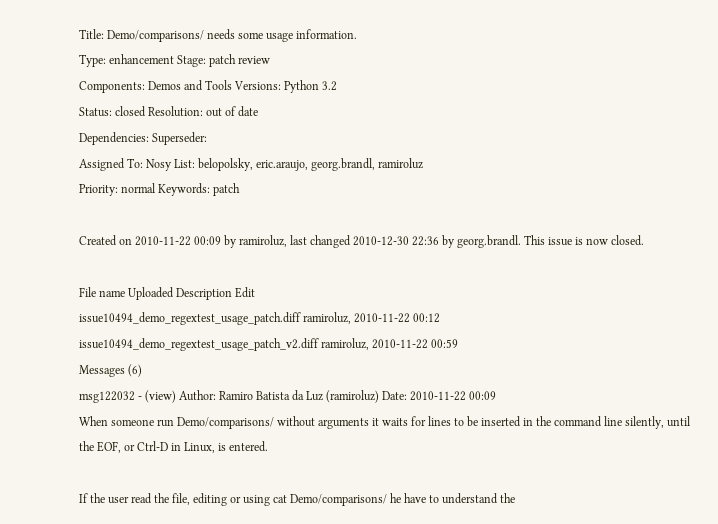Title: Demo/comparisons/ needs some usage information.
Type: enhancement Stage: patch review
Components: Demos and Tools Versions: Python 3.2
Status: closed Resolution: out of date
Dependencies: Superseder:
Assigned To: Nosy List: belopolsky, eric.araujo, georg.brandl, ramiroluz
Priority: normal Keywords: patch

Created on 2010-11-22 00:09 by ramiroluz, last changed 2010-12-30 22:36 by georg.brandl. This issue is now closed.

File name Uploaded Description Edit
issue10494_demo_regextest_usage_patch.diff ramiroluz, 2010-11-22 00:12
issue10494_demo_regextest_usage_patch_v2.diff ramiroluz, 2010-11-22 00:59
Messages (6)
msg122032 - (view) Author: Ramiro Batista da Luz (ramiroluz) Date: 2010-11-22 00:09
When someone run Demo/comparisons/ without arguments it waits for lines to be inserted in the command line silently, until the EOF, or Ctrl-D in Linux, is entered.

If the user read the file, editing or using cat Demo/comparisons/ he have to understand the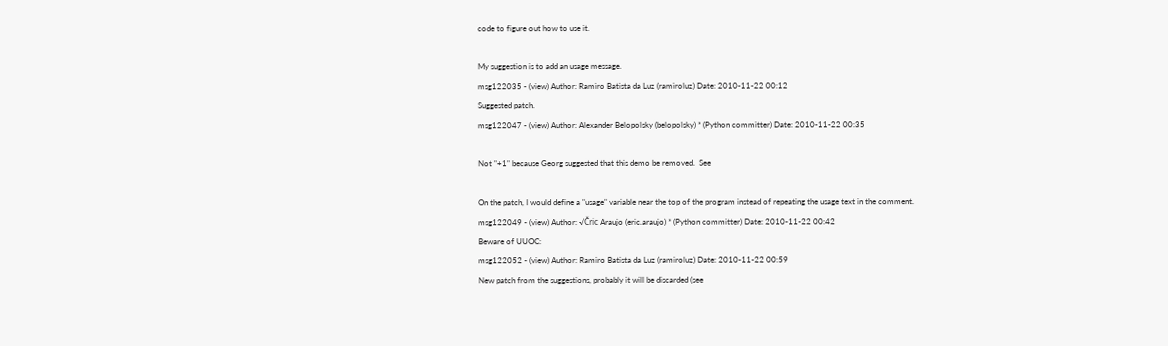code to figure out how to use it.

My suggestion is to add an usage message.
msg122035 - (view) Author: Ramiro Batista da Luz (ramiroluz) Date: 2010-11-22 00:12
Suggested patch.
msg122047 - (view) Author: Alexander Belopolsky (belopolsky) * (Python committer) Date: 2010-11-22 00:35

Not "+1" because Georg suggested that this demo be removed.  See

On the patch, I would define a "usage" variable near the top of the program instead of repeating the usage text in the comment.
msg122049 - (view) Author: √Čric Araujo (eric.araujo) * (Python committer) Date: 2010-11-22 00:42
Beware of UUOC:
msg122052 - (view) Author: Ramiro Batista da Luz (ramiroluz) Date: 2010-11-22 00:59
New patch from the suggestions, probably it will be discarded (see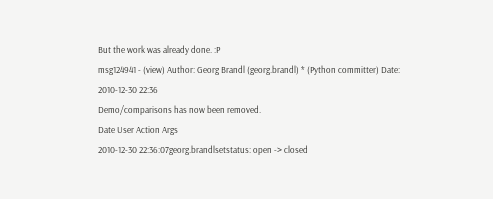But the work was already done. :P
msg124941 - (view) Author: Georg Brandl (georg.brandl) * (Python committer) Date: 2010-12-30 22:36
Demo/comparisons has now been removed.
Date User Action Args
2010-12-30 22:36:07georg.brandlsetstatus: open -> closed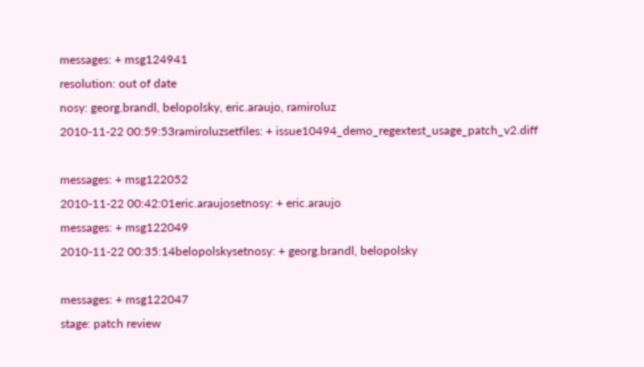messages: + msg124941
resolution: out of date
nosy: georg.brandl, belopolsky, eric.araujo, ramiroluz
2010-11-22 00:59:53ramiroluzsetfiles: + issue10494_demo_regextest_usage_patch_v2.diff

messages: + msg122052
2010-11-22 00:42:01eric.araujosetnosy: + eric.araujo
messages: + msg122049
2010-11-22 00:35:14belopolskysetnosy: + georg.brandl, belopolsky

messages: + msg122047
stage: patch review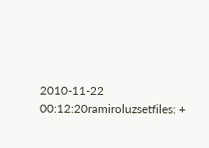2010-11-22 00:12:20ramiroluzsetfiles: +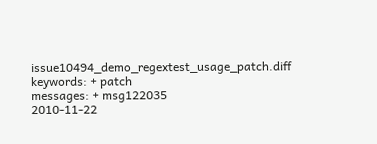issue10494_demo_regextest_usage_patch.diff
keywords: + patch
messages: + msg122035
2010-11-22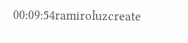00:09:54ramiroluzcreate